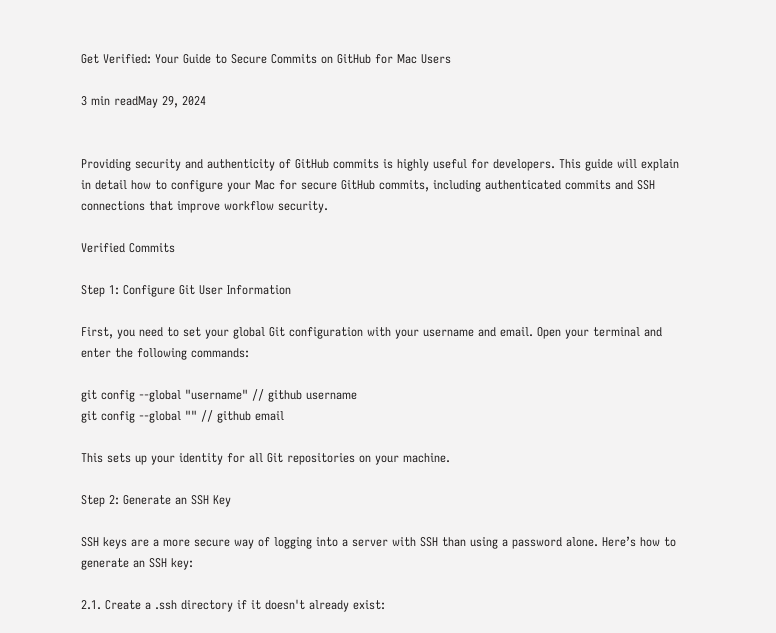Get Verified: Your Guide to Secure Commits on GitHub for Mac Users

3 min readMay 29, 2024


Providing security and authenticity of GitHub commits is highly useful for developers. This guide will explain in detail how to configure your Mac for secure GitHub commits, including authenticated commits and SSH connections that improve workflow security.

Verified Commits

Step 1: Configure Git User Information

First, you need to set your global Git configuration with your username and email. Open your terminal and enter the following commands:

git config --global "username" // github username
git config --global "" // github email

This sets up your identity for all Git repositories on your machine.

Step 2: Generate an SSH Key

SSH keys are a more secure way of logging into a server with SSH than using a password alone. Here’s how to generate an SSH key:

2.1. Create a .ssh directory if it doesn't already exist: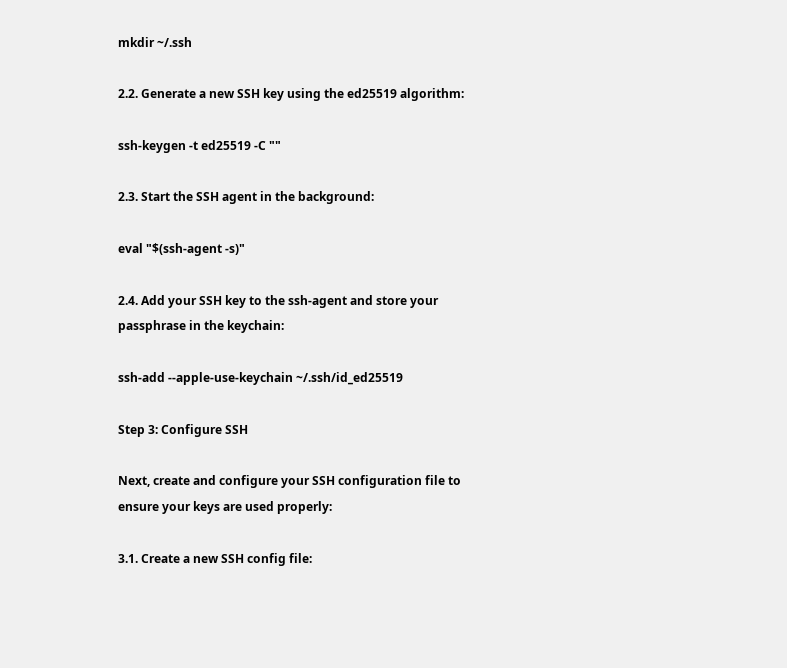mkdir ~/.ssh

2.2. Generate a new SSH key using the ed25519 algorithm:

ssh-keygen -t ed25519 -C ""

2.3. Start the SSH agent in the background:

eval "$(ssh-agent -s)"

2.4. Add your SSH key to the ssh-agent and store your passphrase in the keychain:

ssh-add --apple-use-keychain ~/.ssh/id_ed25519

Step 3: Configure SSH

Next, create and configure your SSH configuration file to ensure your keys are used properly:

3.1. Create a new SSH config file: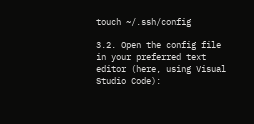touch ~/.ssh/config

3.2. Open the config file in your preferred text editor (here, using Visual Studio Code):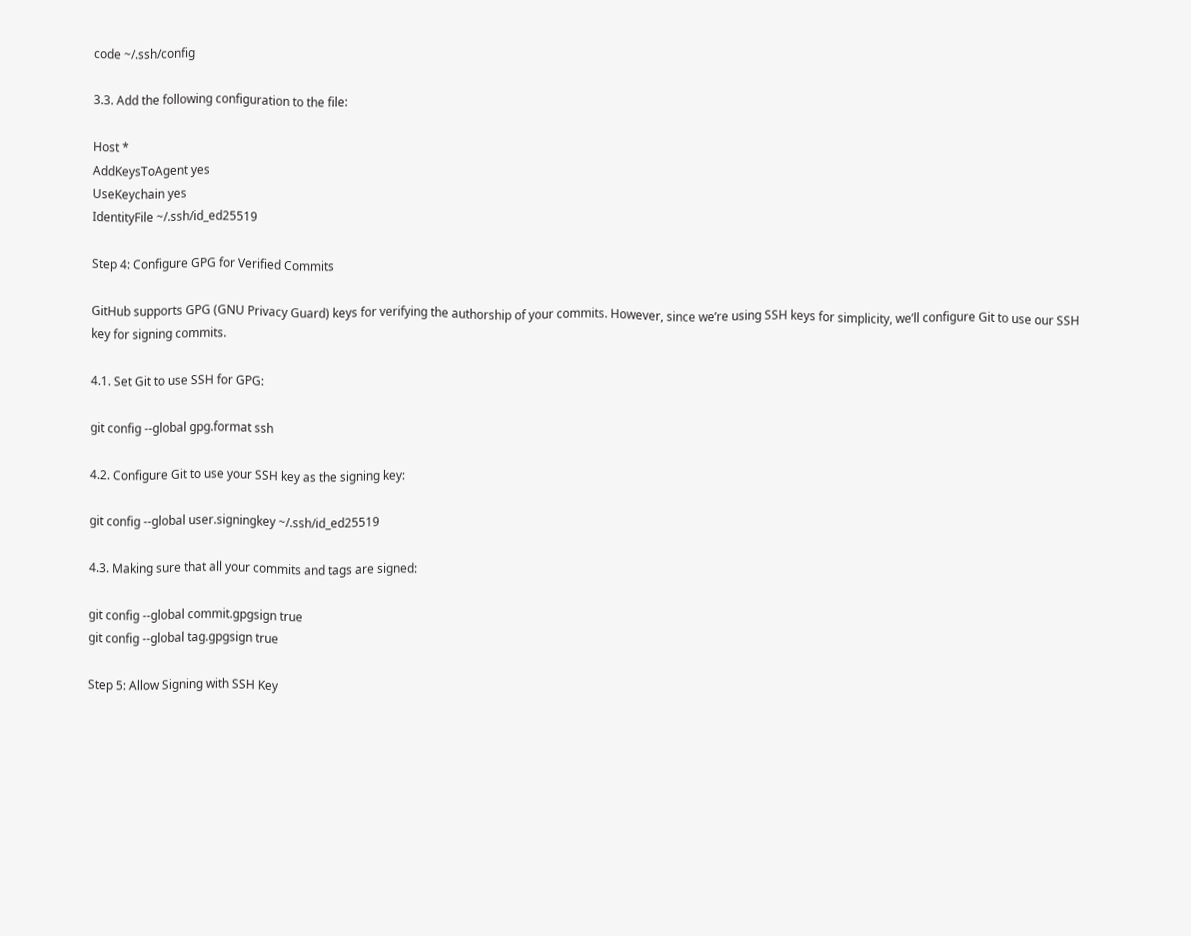code ~/.ssh/config

3.3. Add the following configuration to the file:

Host *
AddKeysToAgent yes
UseKeychain yes
IdentityFile ~/.ssh/id_ed25519

Step 4: Configure GPG for Verified Commits

GitHub supports GPG (GNU Privacy Guard) keys for verifying the authorship of your commits. However, since we’re using SSH keys for simplicity, we’ll configure Git to use our SSH key for signing commits.

4.1. Set Git to use SSH for GPG:

git config --global gpg.format ssh

4.2. Configure Git to use your SSH key as the signing key:

git config --global user.signingkey ~/.ssh/id_ed25519

4.3. Making sure that all your commits and tags are signed:

git config --global commit.gpgsign true
git config --global tag.gpgsign true

Step 5: Allow Signing with SSH Key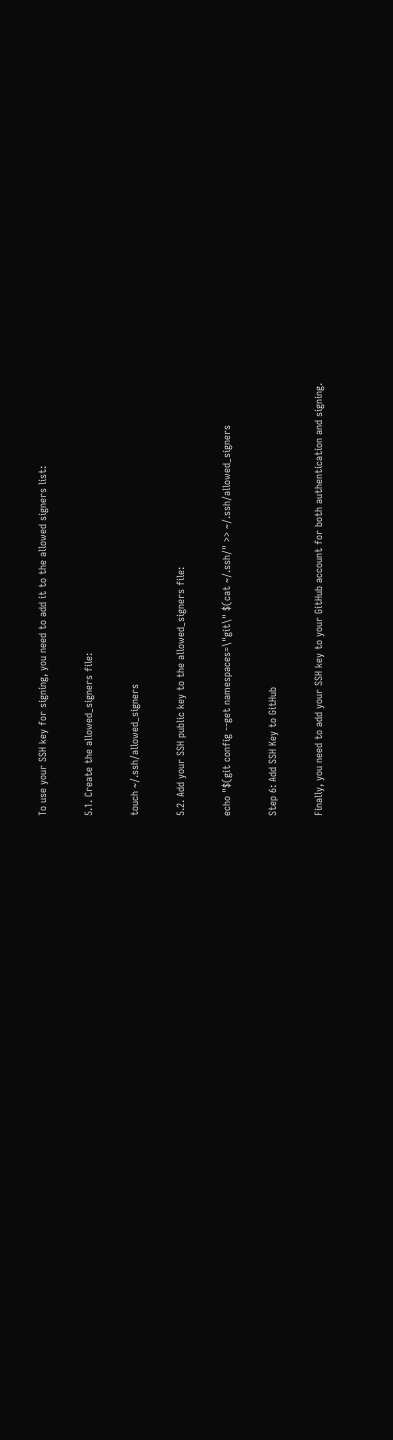To use your SSH key for signing, you need to add it to the allowed signers list:

5.1. Create the allowed_signers file:

touch ~/.ssh/allowed_signers

5.2. Add your SSH public key to the allowed_signers file:

echo "$(git config --get namespaces=\"git\" $(cat ~/.ssh/" >> ~/.ssh/allowed_signers

Step 6: Add SSH Key to GitHub

Finally, you need to add your SSH key to your GitHub account for both authentication and signing.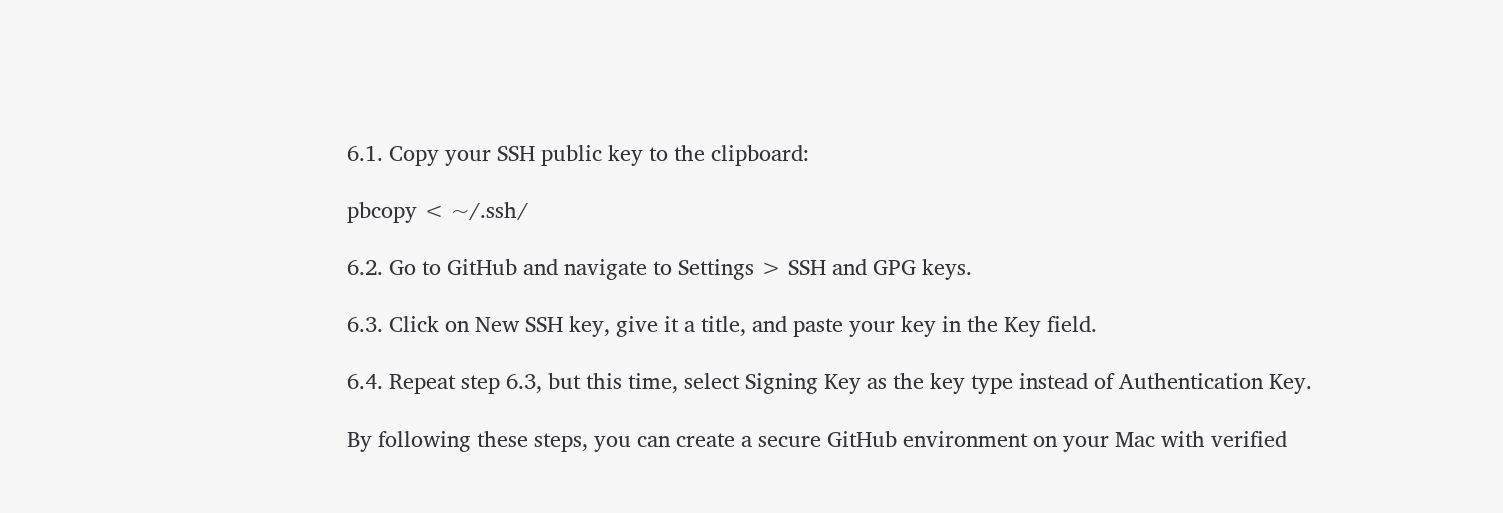6.1. Copy your SSH public key to the clipboard:

pbcopy < ~/.ssh/

6.2. Go to GitHub and navigate to Settings > SSH and GPG keys.

6.3. Click on New SSH key, give it a title, and paste your key in the Key field.

6.4. Repeat step 6.3, but this time, select Signing Key as the key type instead of Authentication Key.

By following these steps, you can create a secure GitHub environment on your Mac with verified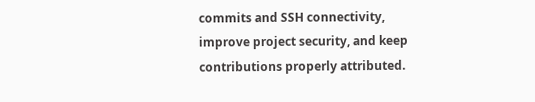commits and SSH connectivity, improve project security, and keep contributions properly attributed.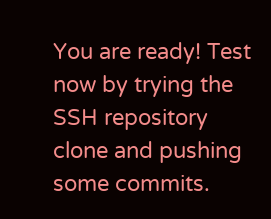You are ready! Test now by trying the SSH repository clone and pushing some commits.